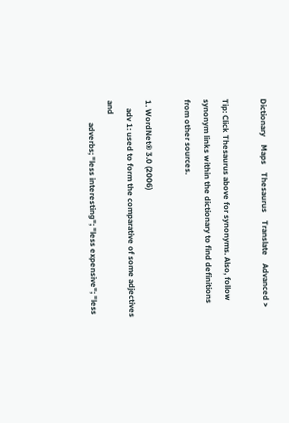Dictionary    Maps    Thesaurus    Translate    Advanced >

Tip: Click Thesaurus above for synonyms. Also, follow synonym links within the dictionary to find definitions from other sources.

1. WordNet® 3.0 (2006)
    adv 1: used to form the comparative of some adjectives and
           adverbs; "less interesting"; "less expensive"; "less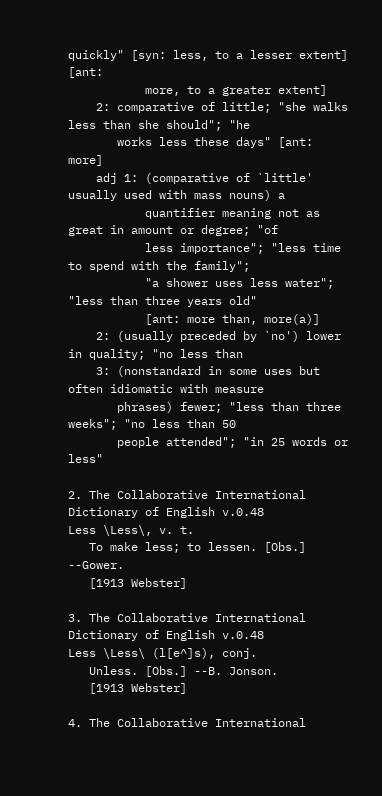quickly" [syn: less, to a lesser extent] [ant:
           more, to a greater extent]
    2: comparative of little; "she walks less than she should"; "he
       works less these days" [ant: more]
    adj 1: (comparative of `little' usually used with mass nouns) a
           quantifier meaning not as great in amount or degree; "of
           less importance"; "less time to spend with the family";
           "a shower uses less water"; "less than three years old"
           [ant: more than, more(a)]
    2: (usually preceded by `no') lower in quality; "no less than
    3: (nonstandard in some uses but often idiomatic with measure
       phrases) fewer; "less than three weeks"; "no less than 50
       people attended"; "in 25 words or less"

2. The Collaborative International Dictionary of English v.0.48
Less \Less\, v. t.
   To make less; to lessen. [Obs.] --Gower.
   [1913 Webster]

3. The Collaborative International Dictionary of English v.0.48
Less \Less\ (l[e^]s), conj.
   Unless. [Obs.] --B. Jonson.
   [1913 Webster]

4. The Collaborative International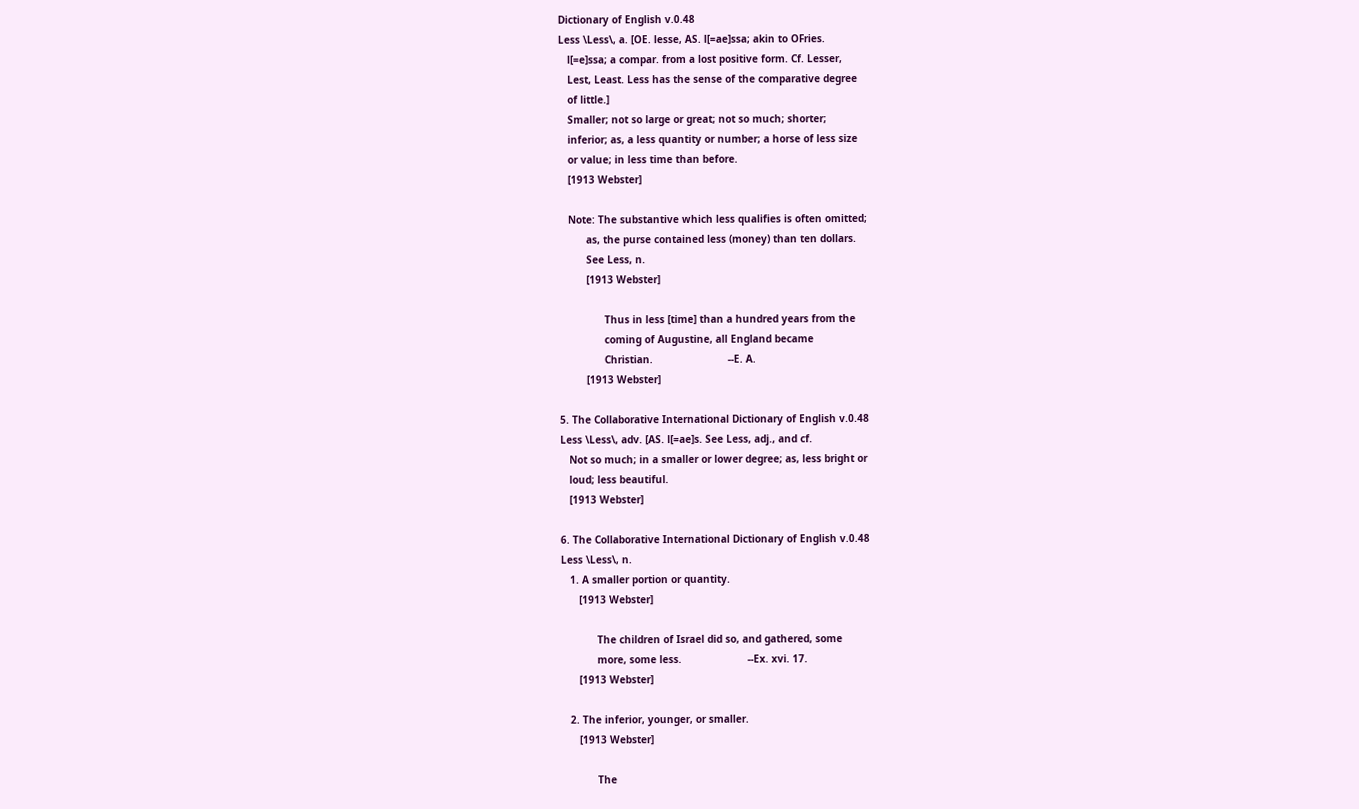Dictionary of English v.0.48
Less \Less\, a. [OE. lesse, AS. l[=ae]ssa; akin to OFries.
   l[=e]ssa; a compar. from a lost positive form. Cf. Lesser,
   Lest, Least. Less has the sense of the comparative degree
   of little.]
   Smaller; not so large or great; not so much; shorter;
   inferior; as, a less quantity or number; a horse of less size
   or value; in less time than before.
   [1913 Webster]

   Note: The substantive which less qualifies is often omitted;
         as, the purse contained less (money) than ten dollars.
         See Less, n.
         [1913 Webster]

               Thus in less [time] than a hundred years from the
               coming of Augustine, all England became
               Christian.                         --E. A.
         [1913 Webster]

5. The Collaborative International Dictionary of English v.0.48
Less \Less\, adv. [AS. l[=ae]s. See Less, adj., and cf.
   Not so much; in a smaller or lower degree; as, less bright or
   loud; less beautiful.
   [1913 Webster]

6. The Collaborative International Dictionary of English v.0.48
Less \Less\, n.
   1. A smaller portion or quantity.
      [1913 Webster]

            The children of Israel did so, and gathered, some
            more, some less.                      --Ex. xvi. 17.
      [1913 Webster]

   2. The inferior, younger, or smaller.
      [1913 Webster]

            The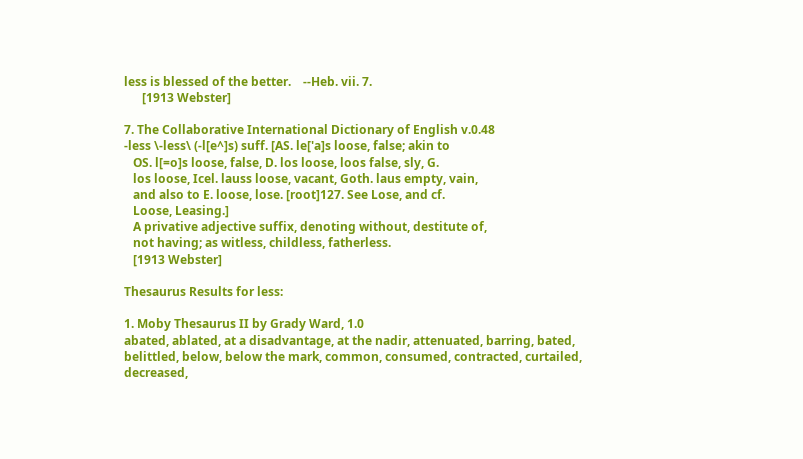less is blessed of the better.    --Heb. vii. 7.
      [1913 Webster]

7. The Collaborative International Dictionary of English v.0.48
-less \-less\ (-l[e^]s) suff. [AS. le['a]s loose, false; akin to
   OS. l[=o]s loose, false, D. los loose, loos false, sly, G.
   los loose, Icel. lauss loose, vacant, Goth. laus empty, vain,
   and also to E. loose, lose. [root]127. See Lose, and cf.
   Loose, Leasing.]
   A privative adjective suffix, denoting without, destitute of,
   not having; as witless, childless, fatherless.
   [1913 Webster]

Thesaurus Results for less:

1. Moby Thesaurus II by Grady Ward, 1.0
abated, ablated, at a disadvantage, at the nadir, attenuated, barring, bated, belittled, below, below the mark, common, consumed, contracted, curtailed, decreased,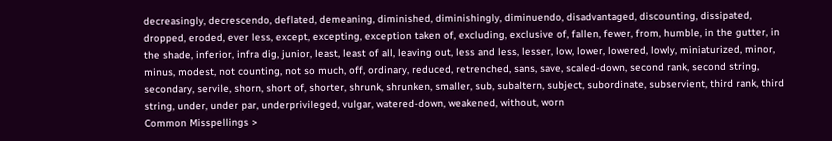decreasingly, decrescendo, deflated, demeaning, diminished, diminishingly, diminuendo, disadvantaged, discounting, dissipated, dropped, eroded, ever less, except, excepting, exception taken of, excluding, exclusive of, fallen, fewer, from, humble, in the gutter, in the shade, inferior, infra dig, junior, least, least of all, leaving out, less and less, lesser, low, lower, lowered, lowly, miniaturized, minor, minus, modest, not counting, not so much, off, ordinary, reduced, retrenched, sans, save, scaled-down, second rank, second string, secondary, servile, shorn, short of, shorter, shrunk, shrunken, smaller, sub, subaltern, subject, subordinate, subservient, third rank, third string, under, under par, underprivileged, vulgar, watered-down, weakened, without, worn
Common Misspellings >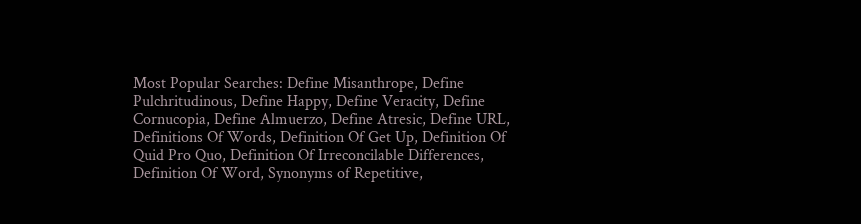Most Popular Searches: Define Misanthrope, Define Pulchritudinous, Define Happy, Define Veracity, Define Cornucopia, Define Almuerzo, Define Atresic, Define URL, Definitions Of Words, Definition Of Get Up, Definition Of Quid Pro Quo, Definition Of Irreconcilable Differences, Definition Of Word, Synonyms of Repetitive,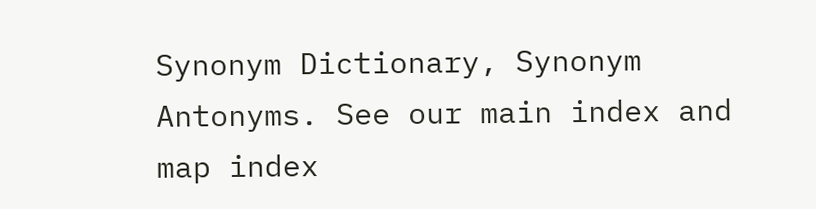Synonym Dictionary, Synonym Antonyms. See our main index and map index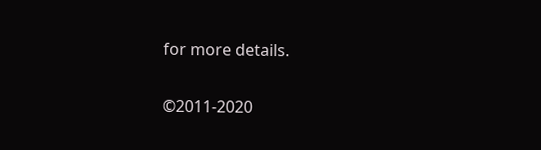for more details.

©2011-2020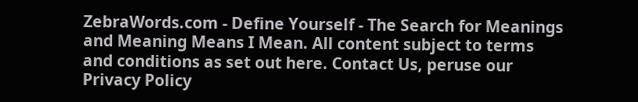ZebraWords.com - Define Yourself - The Search for Meanings and Meaning Means I Mean. All content subject to terms and conditions as set out here. Contact Us, peruse our Privacy Policy